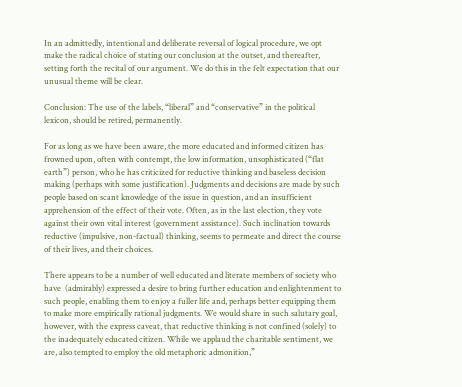In an admittedly, intentional and deliberate reversal of logical procedure, we opt make the radical choice of stating our conclusion at the outset, and thereafter, setting forth the recital of our argument. We do this in the felt expectation that our unusual theme will be clear.

Conclusion: The use of the labels, “liberal” and “conservative” in the political lexicon, should be retired, permanently.

For as long as we have been aware, the more educated and informed citizen has frowned upon, often with contempt, the low information, unsophisticated (“flat earth”) person, who he has criticized for reductive thinking and baseless decision making (perhaps with some justification). Judgments and decisions are made by such people based on scant knowledge of the issue in question, and an insufficient apprehension of the effect of their vote. Often, as in the last election, they vote against their own vital interest (government assistance). Such inclination towards reductive (impulsive, non-factual) thinking, seems to permeate and direct the course of their lives, and their choices.

There appears to be a number of well educated and literate members of society who have  (admirably) expressed a desire to bring further education and enlightenment to such people, enabling them to enjoy a fuller life and, perhaps better equipping them to make more empirically rational judgments. We would share in such salutary goal, however, with the express caveat, that reductive thinking is not confined (solely) to the inadequately educated citizen. While we applaud the charitable sentiment, we are, also tempted to employ the old metaphoric admonition,”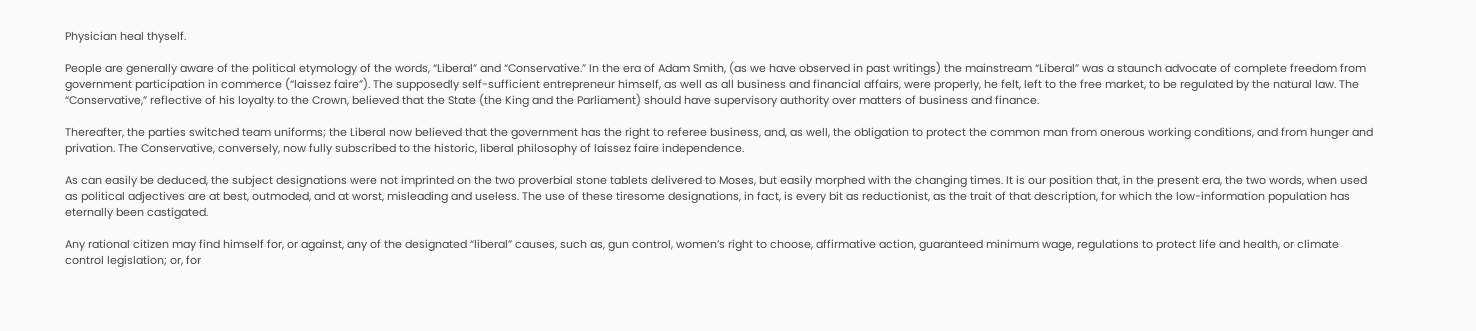Physician heal thyself.

People are generally aware of the political etymology of the words, “Liberal” and “Conservative.” In the era of Adam Smith, (as we have observed in past writings) the mainstream “Liberal” was a staunch advocate of complete freedom from government participation in commerce (“laissez faire”). The supposedly self-sufficient entrepreneur himself, as well as all business and financial affairs, were properly, he felt, left to the free market, to be regulated by the natural law. The “Conservative,” reflective of his loyalty to the Crown, believed that the State (the King and the Parliament) should have supervisory authority over matters of business and finance.

Thereafter, the parties switched team uniforms; the Liberal now believed that the government has the right to referee business, and, as well, the obligation to protect the common man from onerous working conditions, and from hunger and privation. The Conservative, conversely, now fully subscribed to the historic, liberal philosophy of laissez faire independence.

As can easily be deduced, the subject designations were not imprinted on the two proverbial stone tablets delivered to Moses, but easily morphed with the changing times. It is our position that, in the present era, the two words, when used as political adjectives are at best, outmoded, and at worst, misleading and useless. The use of these tiresome designations, in fact, is every bit as reductionist, as the trait of that description, for which the low-information population has eternally been castigated.

Any rational citizen may find himself for, or against, any of the designated “liberal” causes, such as, gun control, women’s right to choose, affirmative action, guaranteed minimum wage, regulations to protect life and health, or climate control legislation; or, for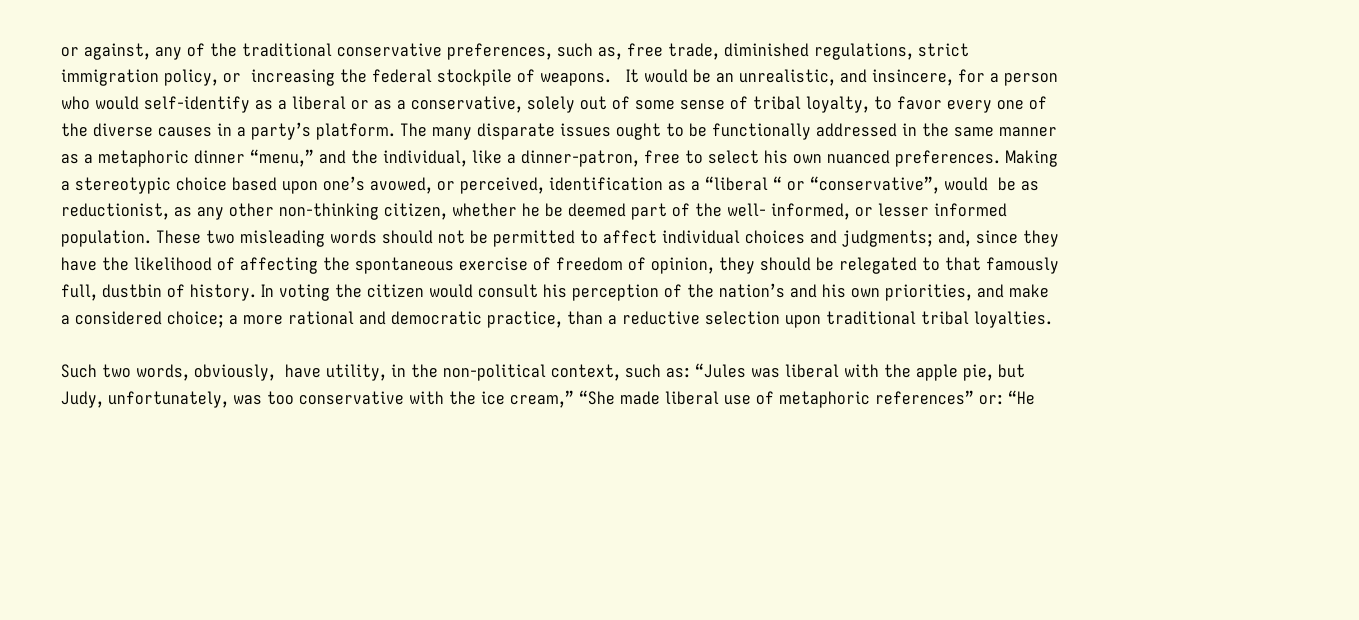or against, any of the traditional conservative preferences, such as, free trade, diminished regulations, strict immigration policy, or  increasing the federal stockpile of weapons.   It would be an unrealistic, and insincere, for a person who would self-identify as a liberal or as a conservative, solely out of some sense of tribal loyalty, to favor every one of the diverse causes in a party’s platform. The many disparate issues ought to be functionally addressed in the same manner as a metaphoric dinner “menu,” and the individual, like a dinner-patron, free to select his own nuanced preferences. Making a stereotypic choice based upon one’s avowed, or perceived, identification as a “liberal “ or “conservative”, would  be as reductionist, as any other non-thinking citizen, whether he be deemed part of the well- informed, or lesser informed population. These two misleading words should not be permitted to affect individual choices and judgments; and, since they have the likelihood of affecting the spontaneous exercise of freedom of opinion, they should be relegated to that famously full, dustbin of history. In voting the citizen would consult his perception of the nation’s and his own priorities, and make a considered choice; a more rational and democratic practice, than a reductive selection upon traditional tribal loyalties.

Such two words, obviously,  have utility, in the non-political context, such as: “Jules was liberal with the apple pie, but Judy, unfortunately, was too conservative with the ice cream,” “She made liberal use of metaphoric references” or: “He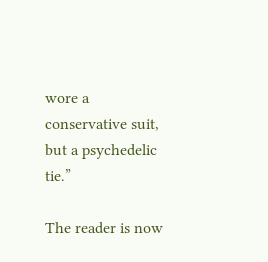wore a conservative suit, but a psychedelic tie.”

The reader is now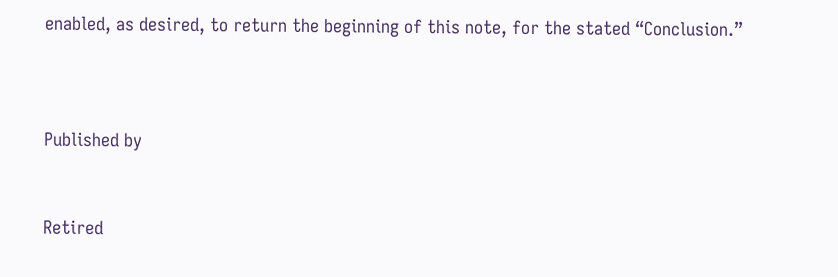enabled, as desired, to return the beginning of this note, for the stated “Conclusion.”



Published by


Retired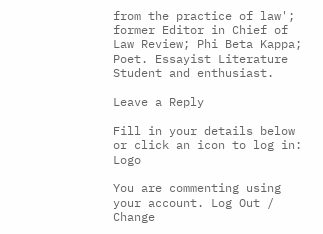from the practice of law'; former Editor in Chief of Law Review; Phi Beta Kappa; Poet. Essayist Literature Student and enthusiast.

Leave a Reply

Fill in your details below or click an icon to log in: Logo

You are commenting using your account. Log Out /  Change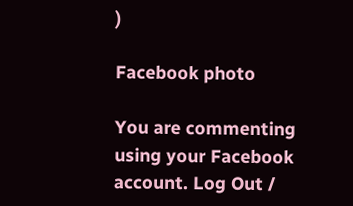)

Facebook photo

You are commenting using your Facebook account. Log Out /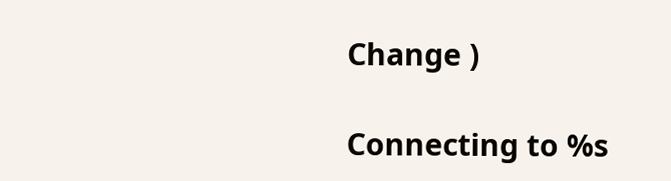Change )

Connecting to %s